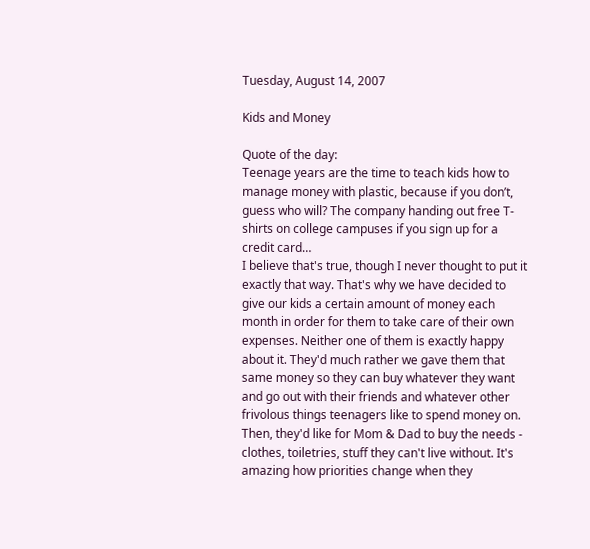Tuesday, August 14, 2007

Kids and Money

Quote of the day:
Teenage years are the time to teach kids how to manage money with plastic, because if you don’t, guess who will? The company handing out free T-shirts on college campuses if you sign up for a credit card…
I believe that's true, though I never thought to put it exactly that way. That's why we have decided to give our kids a certain amount of money each month in order for them to take care of their own expenses. Neither one of them is exactly happy about it. They'd much rather we gave them that same money so they can buy whatever they want and go out with their friends and whatever other frivolous things teenagers like to spend money on. Then, they'd like for Mom & Dad to buy the needs - clothes, toiletries, stuff they can't live without. It's amazing how priorities change when they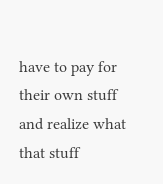have to pay for their own stuff and realize what that stuff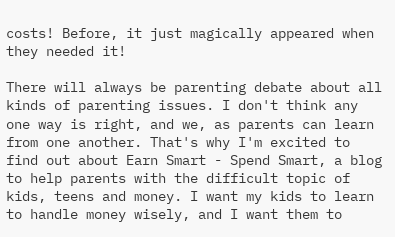costs! Before, it just magically appeared when they needed it!

There will always be parenting debate about all kinds of parenting issues. I don't think any one way is right, and we, as parents can learn from one another. That's why I'm excited to find out about Earn Smart - Spend Smart, a blog to help parents with the difficult topic of kids, teens and money. I want my kids to learn to handle money wisely, and I want them to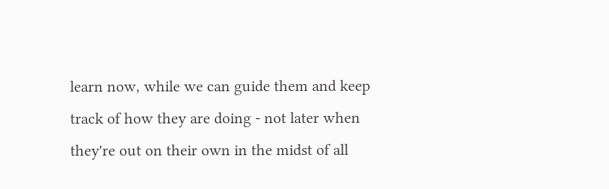learn now, while we can guide them and keep track of how they are doing - not later when they're out on their own in the midst of all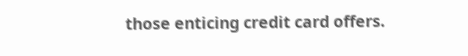those enticing credit card offers.